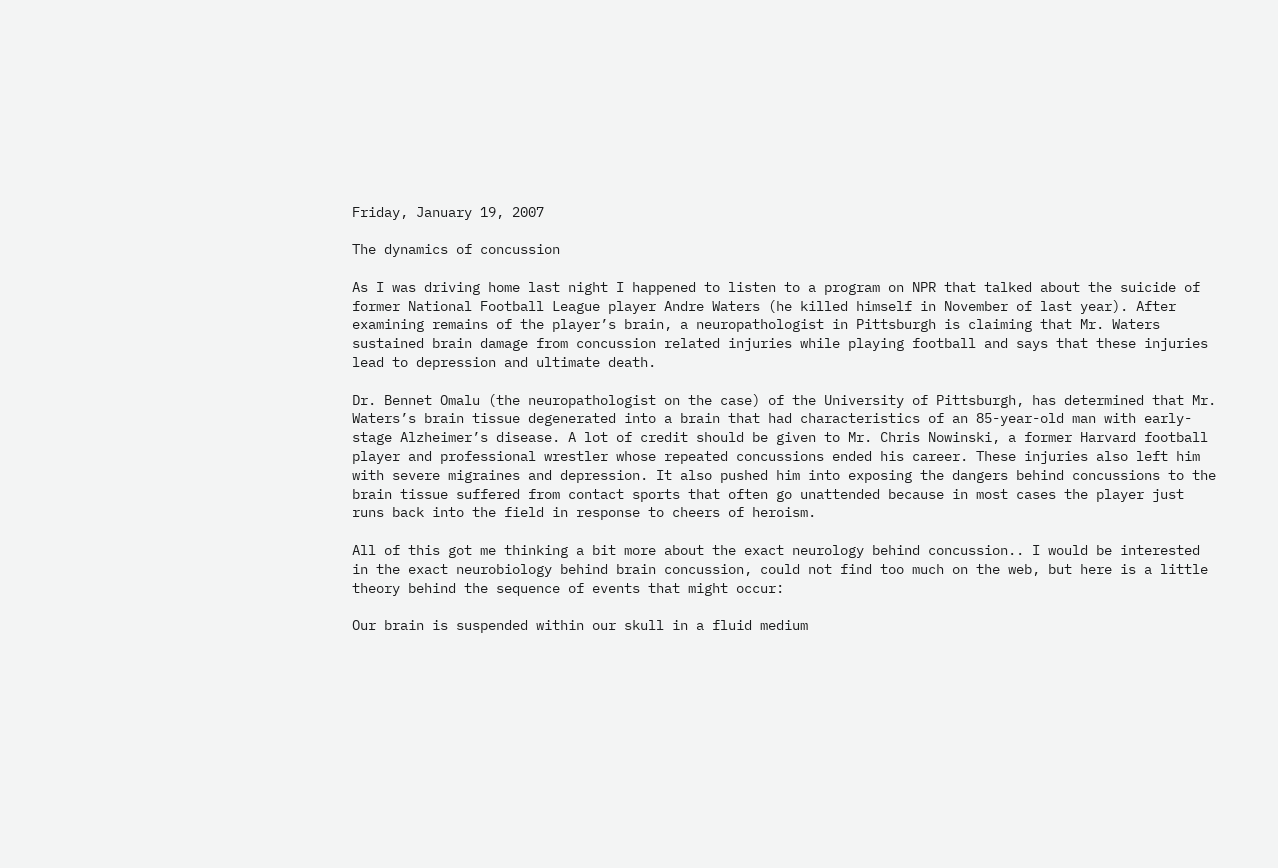Friday, January 19, 2007

The dynamics of concussion

As I was driving home last night I happened to listen to a program on NPR that talked about the suicide of former National Football League player Andre Waters (he killed himself in November of last year). After examining remains of the player’s brain, a neuropathologist in Pittsburgh is claiming that Mr. Waters sustained brain damage from concussion related injuries while playing football and says that these injuries lead to depression and ultimate death.

Dr. Bennet Omalu (the neuropathologist on the case) of the University of Pittsburgh, has determined that Mr. Waters’s brain tissue degenerated into a brain that had characteristics of an 85-year-old man with early-stage Alzheimer’s disease. A lot of credit should be given to Mr. Chris Nowinski, a former Harvard football player and professional wrestler whose repeated concussions ended his career. These injuries also left him with severe migraines and depression. It also pushed him into exposing the dangers behind concussions to the brain tissue suffered from contact sports that often go unattended because in most cases the player just runs back into the field in response to cheers of heroism.

All of this got me thinking a bit more about the exact neurology behind concussion.. I would be interested in the exact neurobiology behind brain concussion, could not find too much on the web, but here is a little theory behind the sequence of events that might occur:

Our brain is suspended within our skull in a fluid medium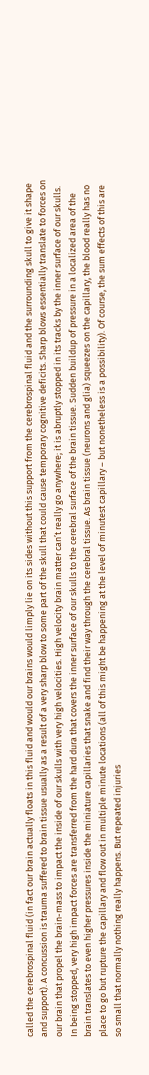called the cerebrospinal fluid (in fact our brain actually floats in this fluid and would our brains would limply lie on its sides without this support from the cerebrospinal fluid and the surrounding skull to give it shape and support). A concussion is trauma suffered to brain tissue usually as a result of a very sharp blow to some part of the skull that could cause temporary cognitive deficits. Sharp blows essentially translate to forces on our brain that propel the brain-mass to impact the inside of our skulls with very high velocities. High velocity brain matter can’t really go anywhere; it is abruptly stopped in its tracks by the inner surface of our skulls. In being stopped, very high impact forces are transferred from the hard dura that covers the inner surface of our skulls to the cerebral surface of the brain tissue. Sudden buildup of pressure in a localized area of the brain translates to even higher pressures inside the miniature capillaries that snake and find their way through the cerebral tissue. As brain tissue (neurons and glia) squeezes on the capillary, the blood really has no place to go but rupture the capillary and flow out in multiple minute locations (all of this might be happening at the level of minutest capillary – but nonetheless is a possibility). Of course, the sum effects of this are so small that normally nothing really happens. But repeated injuries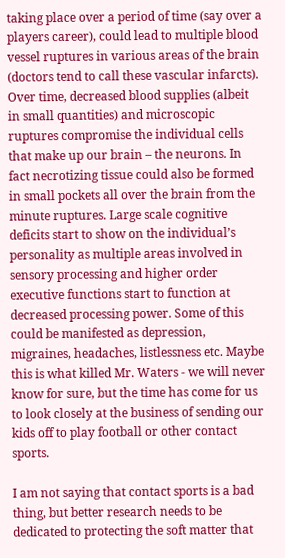taking place over a period of time (say over a players career), could lead to multiple blood vessel ruptures in various areas of the brain (doctors tend to call these vascular infarcts). Over time, decreased blood supplies (albeit in small quantities) and microscopic ruptures compromise the individual cells that make up our brain – the neurons. In fact necrotizing tissue could also be formed in small pockets all over the brain from the minute ruptures. Large scale cognitive deficits start to show on the individual’s personality as multiple areas involved in sensory processing and higher order executive functions start to function at decreased processing power. Some of this could be manifested as depression, migraines, headaches, listlessness etc. Maybe this is what killed Mr. Waters - we will never know for sure, but the time has come for us to look closely at the business of sending our kids off to play football or other contact sports.

I am not saying that contact sports is a bad thing, but better research needs to be dedicated to protecting the soft matter that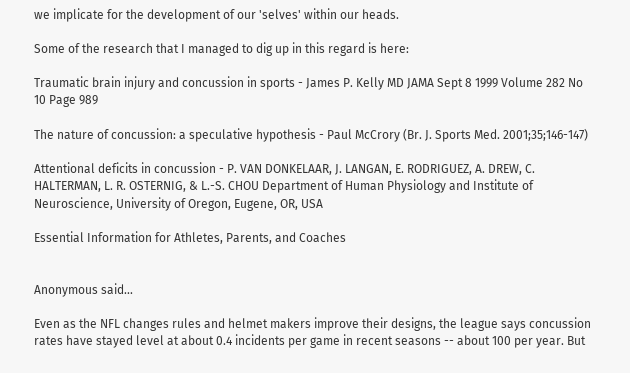we implicate for the development of our 'selves' within our heads.

Some of the research that I managed to dig up in this regard is here:

Traumatic brain injury and concussion in sports - James P. Kelly MD JAMA Sept 8 1999 Volume 282 No 10 Page 989

The nature of concussion: a speculative hypothesis - Paul McCrory (Br. J. Sports Med. 2001;35;146-147)

Attentional deficits in concussion - P. VAN DONKELAAR, J. LANGAN, E. RODRIGUEZ, A. DREW, C. HALTERMAN, L. R. OSTERNIG, & L.-S. CHOU Department of Human Physiology and Institute of Neuroscience, University of Oregon, Eugene, OR, USA

Essential Information for Athletes, Parents, and Coaches


Anonymous said...

Even as the NFL changes rules and helmet makers improve their designs, the league says concussion rates have stayed level at about 0.4 incidents per game in recent seasons -- about 100 per year. But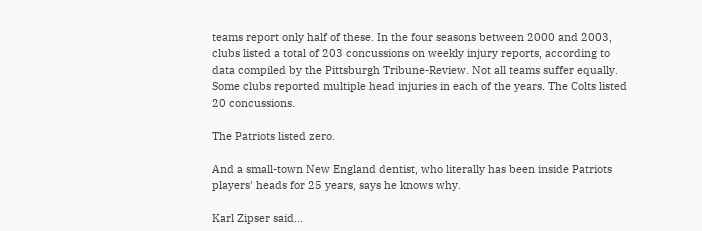teams report only half of these. In the four seasons between 2000 and 2003, clubs listed a total of 203 concussions on weekly injury reports, according to data compiled by the Pittsburgh Tribune-Review. Not all teams suffer equally. Some clubs reported multiple head injuries in each of the years. The Colts listed 20 concussions.

The Patriots listed zero.

And a small-town New England dentist, who literally has been inside Patriots players' heads for 25 years, says he knows why.

Karl Zipser said...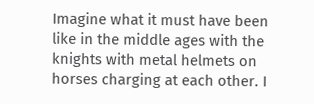Imagine what it must have been like in the middle ages with the knights with metal helmets on horses charging at each other. I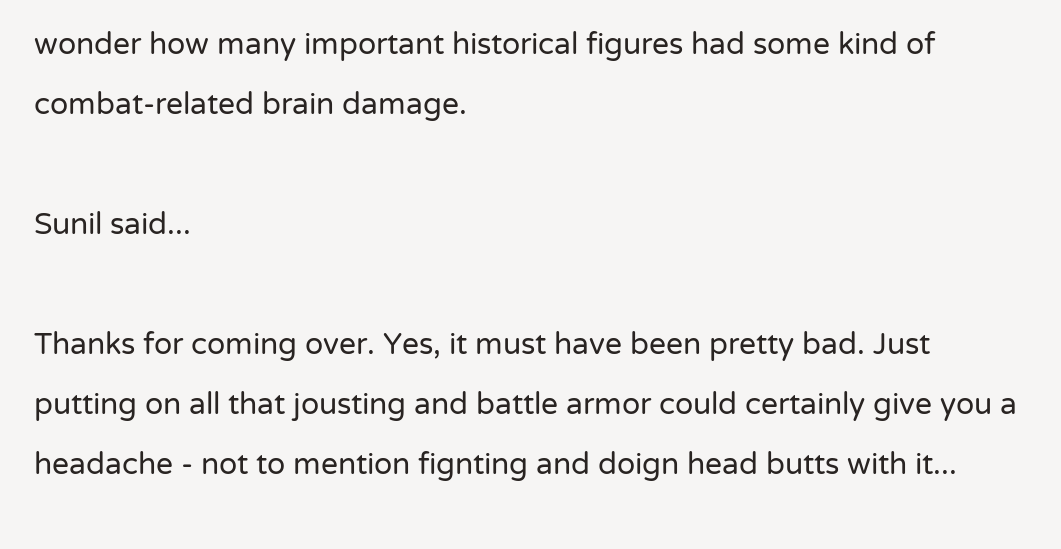wonder how many important historical figures had some kind of combat-related brain damage.

Sunil said...

Thanks for coming over. Yes, it must have been pretty bad. Just putting on all that jousting and battle armor could certainly give you a headache - not to mention fignting and doign head butts with it...